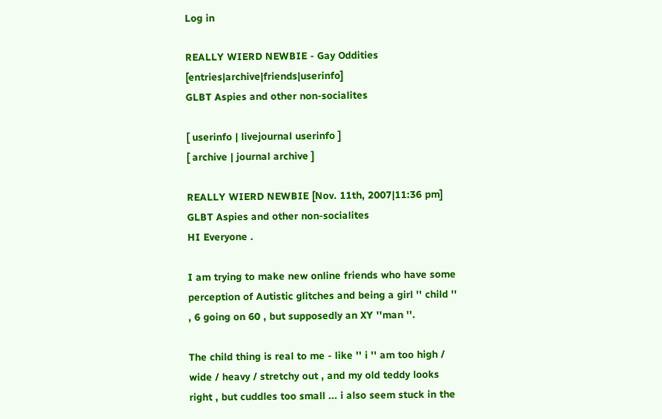Log in

REALLY WIERD NEWBIE - Gay Oddities [entries|archive|friends|userinfo]
GLBT Aspies and other non-socialites

[ userinfo | livejournal userinfo ]
[ archive | journal archive ]

REALLY WIERD NEWBIE [Nov. 11th, 2007|11:36 pm]
GLBT Aspies and other non-socialites
HI Everyone .

I am trying to make new online friends who have some perception of Autistic glitches and being a girl '' child '' , 6 going on 60 , but supposedly an XY ''man ''.

The child thing is real to me - like '' i '' am too high / wide / heavy / stretchy out , and my old teddy looks right , but cuddles too small ... i also seem stuck in the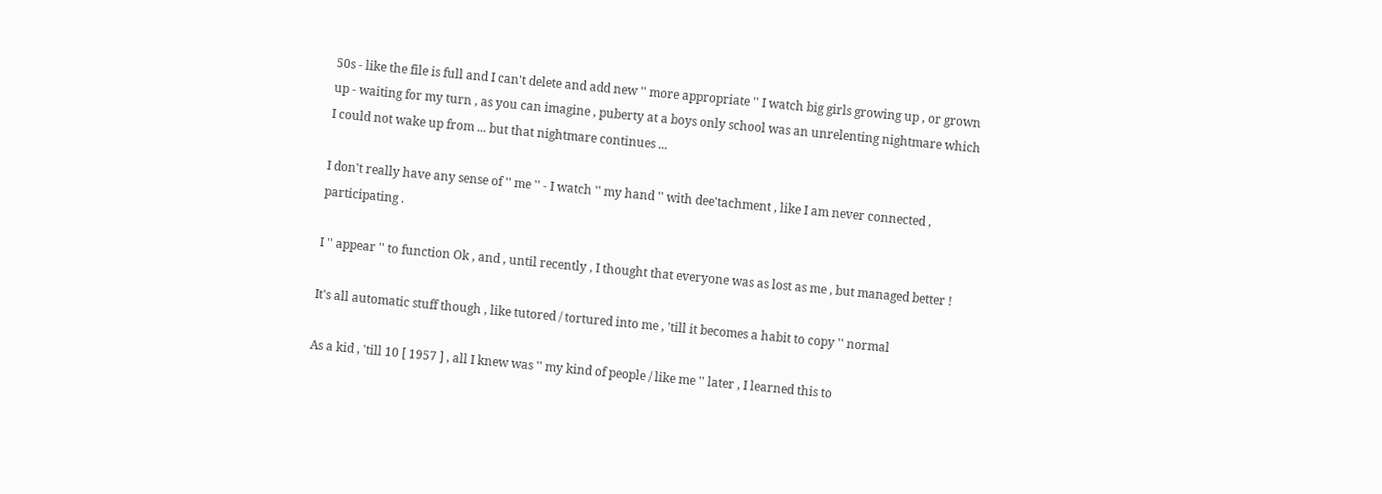50s - like the file is full and I can't delete and add new '' more appropriate '' I watch big girls growing up , or grown up - waiting for my turn , as you can imagine , puberty at a boys only school was an unrelenting nightmare which I could not wake up from ... but that nightmare continues ...

I don't really have any sense of '' me '' - I watch '' my hand '' with dee'tachment , like I am never connected , participating .

I '' appear '' to function Ok , and , until recently , I thought that everyone was as lost as me , but managed better !

It's all automatic stuff though , like tutored / tortured into me , 'till it becomes a habit to copy '' normal

As a kid , 'till 10 [ 1957 ] , all I knew was '' my kind of people / like me '' later , I learned this to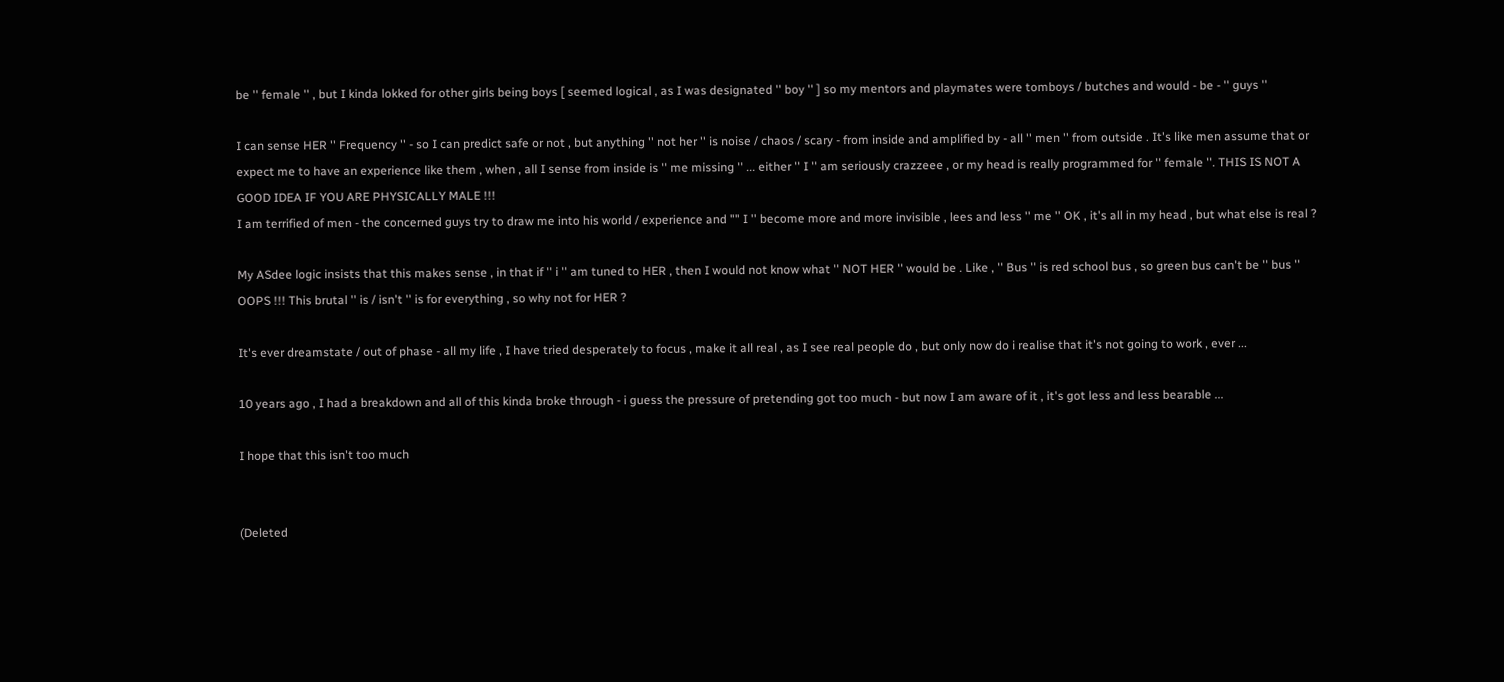be '' female '' , but I kinda lokked for other girls being boys [ seemed logical , as I was designated '' boy '' ] so my mentors and playmates were tomboys / butches and would - be - '' guys ''

I can sense HER '' Frequency '' - so I can predict safe or not , but anything '' not her '' is noise / chaos / scary - from inside and amplified by - all '' men '' from outside . It's like men assume that or expect me to have an experience like them , when , all I sense from inside is '' me missing '' ... either '' I '' am seriously crazzeee , or my head is really programmed for '' female ''. THIS IS NOT A GOOD IDEA IF YOU ARE PHYSICALLY MALE !!!
I am terrified of men - the concerned guys try to draw me into his world / experience and "" I '' become more and more invisible , lees and less '' me '' OK , it's all in my head , but what else is real ?

My ASdee logic insists that this makes sense , in that if '' i '' am tuned to HER , then I would not know what '' NOT HER '' would be . Like , '' Bus '' is red school bus , so green bus can't be '' bus '' OOPS !!! This brutal '' is / isn't '' is for everything , so why not for HER ?

It's ever dreamstate / out of phase - all my life , I have tried desperately to focus , make it all real , as I see real people do , but only now do i realise that it's not going to work , ever ...

10 years ago , I had a breakdown and all of this kinda broke through - i guess the pressure of pretending got too much - but now I am aware of it , it's got less and less bearable ...

I hope that this isn't too much


(Deleted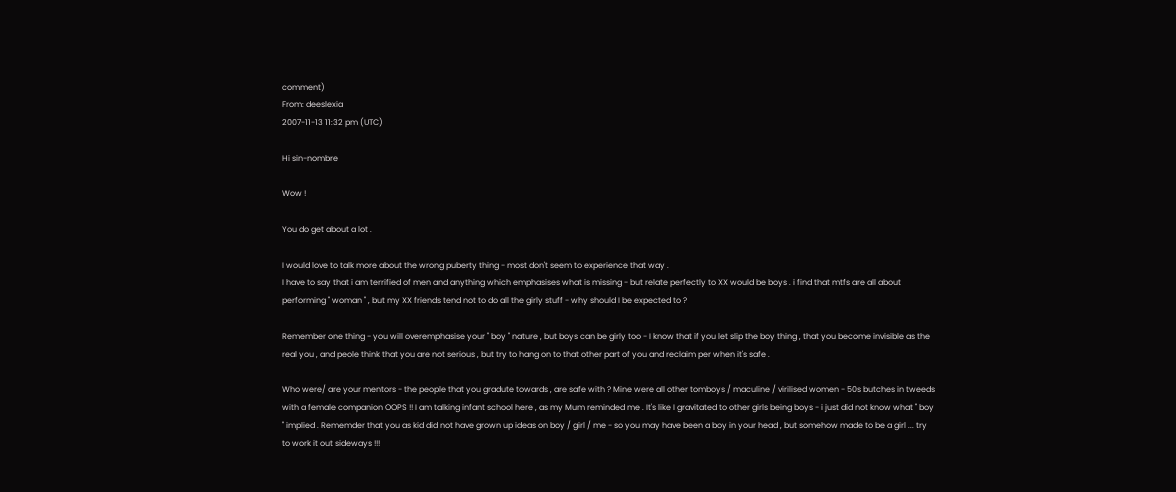comment)
From: deeslexia
2007-11-13 11:32 pm (UTC)

Hi sin-nombre

Wow !

You do get about a lot .

I would love to talk more about the wrong puberty thing - most don't seem to experience that way .
I have to say that i am terrified of men and anything which emphasises what is missing - but relate perfectly to XX would be boys . i find that mtfs are all about performing '' woman '' , but my XX friends tend not to do all the girly stuff - why should I be expected to ?

Remember one thing - you will overemphasise your '' boy '' nature , but boys can be girly too - I know that if you let slip the boy thing , that you become invisible as the real you , and peole think that you are not serious , but try to hang on to that other part of you and reclaim per when it's safe .

Who were/ are your mentors - the people that you gradute towards , are safe with ? Mine were all other tomboys / maculine / virilised women - 50s butches in tweeds with a female companion OOPS !! I am talking infant school here , as my Mum reminded me . It's like I gravitated to other girls being boys - i just did not know what '' boy '' implied . Rememder that you as kid did not have grown up ideas on boy / girl / me - so you may have been a boy in your head , but somehow made to be a girl ... try to work it out sideways !!!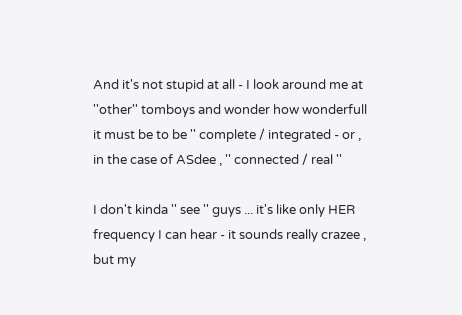And it's not stupid at all - I look around me at ''other'' tomboys and wonder how wonderfull it must be to be '' complete / integrated - or , in the case of ASdee , '' connected / real ''

I don't kinda '' see '' guys ... it's like only HER frequency I can hear - it sounds really crazee , but my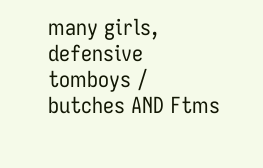many girls, defensive tomboys / butches AND Ftms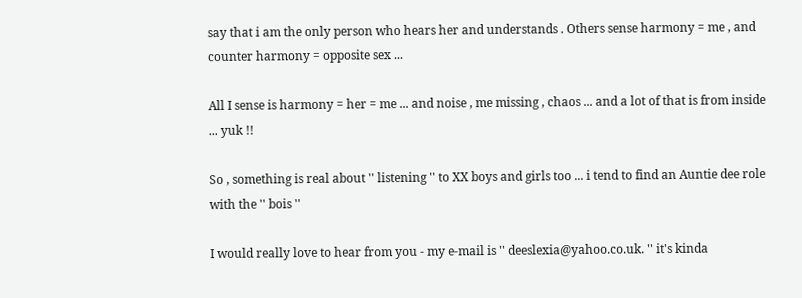say that i am the only person who hears her and understands . Others sense harmony = me , and counter harmony = opposite sex ...

All I sense is harmony = her = me ... and noise , me missing , chaos ... and a lot of that is from inside ... yuk !!

So , something is real about '' listening '' to XX boys and girls too ... i tend to find an Auntie dee role with the '' bois ''

I would really love to hear from you - my e-mail is '' deeslexia@yahoo.co.uk. '' it's kinda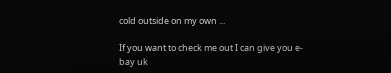cold outside on my own ...

If you want to check me out I can give you e-bay uk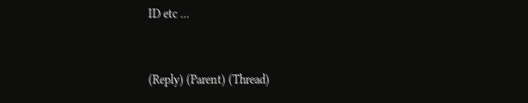ID etc ...


(Reply) (Parent) (Thread)